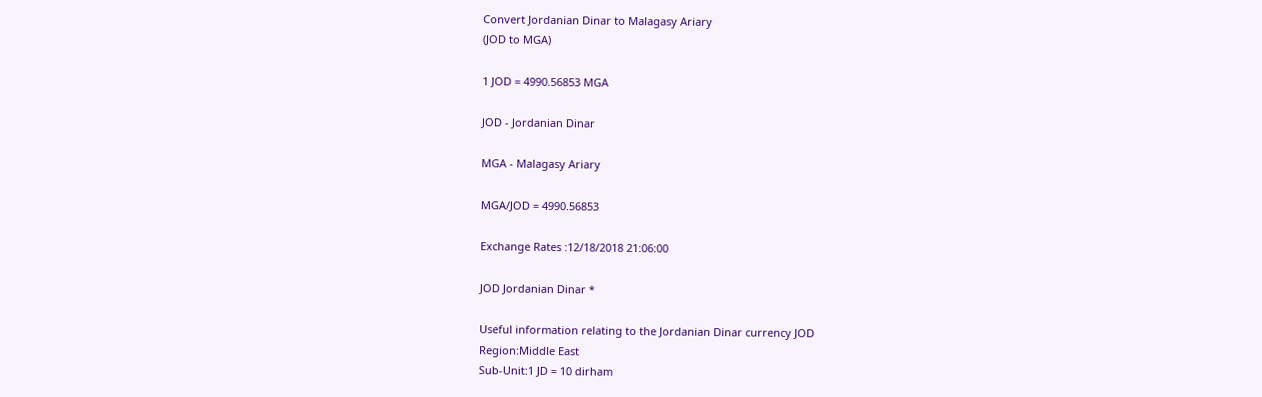Convert Jordanian Dinar to Malagasy Ariary
(JOD to MGA)

1 JOD = 4990.56853 MGA

JOD - Jordanian Dinar

MGA - Malagasy Ariary

MGA/JOD = 4990.56853

Exchange Rates :12/18/2018 21:06:00

JOD Jordanian Dinar *

Useful information relating to the Jordanian Dinar currency JOD
Region:Middle East
Sub-Unit:1 JD = 10 dirham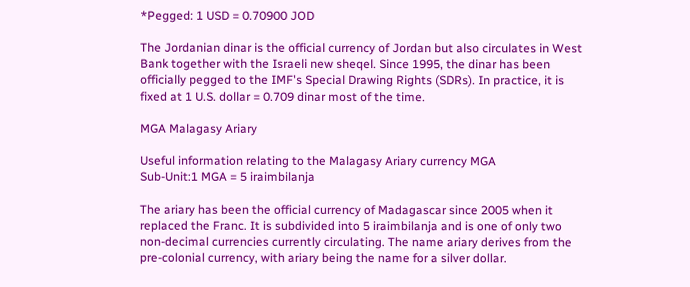*Pegged: 1 USD = 0.70900 JOD

The Jordanian dinar is the official currency of Jordan but also circulates in West Bank together with the Israeli new sheqel. Since 1995, the dinar has been officially pegged to the IMF's Special Drawing Rights (SDRs). In practice, it is fixed at 1 U.S. dollar = 0.709 dinar most of the time.

MGA Malagasy Ariary

Useful information relating to the Malagasy Ariary currency MGA
Sub-Unit:1 MGA = 5 iraimbilanja

The ariary has been the official currency of Madagascar since 2005 when it replaced the Franc. It is subdivided into 5 iraimbilanja and is one of only two non-decimal currencies currently circulating. The name ariary derives from the pre-colonial currency, with ariary being the name for a silver dollar.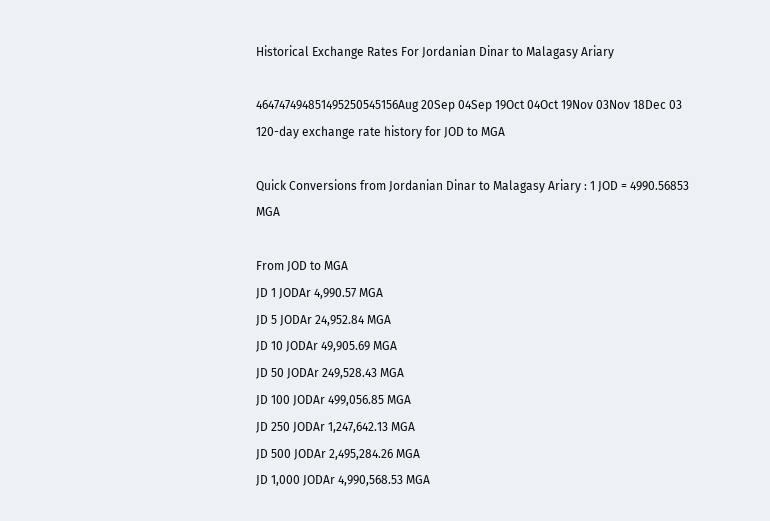Historical Exchange Rates For Jordanian Dinar to Malagasy Ariary

464747494851495250545156Aug 20Sep 04Sep 19Oct 04Oct 19Nov 03Nov 18Dec 03
120-day exchange rate history for JOD to MGA

Quick Conversions from Jordanian Dinar to Malagasy Ariary : 1 JOD = 4990.56853 MGA

From JOD to MGA
JD 1 JODAr 4,990.57 MGA
JD 5 JODAr 24,952.84 MGA
JD 10 JODAr 49,905.69 MGA
JD 50 JODAr 249,528.43 MGA
JD 100 JODAr 499,056.85 MGA
JD 250 JODAr 1,247,642.13 MGA
JD 500 JODAr 2,495,284.26 MGA
JD 1,000 JODAr 4,990,568.53 MGA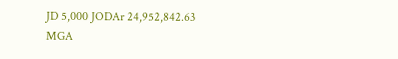JD 5,000 JODAr 24,952,842.63 MGA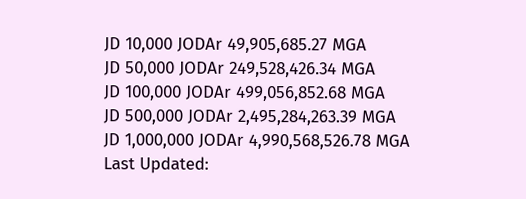JD 10,000 JODAr 49,905,685.27 MGA
JD 50,000 JODAr 249,528,426.34 MGA
JD 100,000 JODAr 499,056,852.68 MGA
JD 500,000 JODAr 2,495,284,263.39 MGA
JD 1,000,000 JODAr 4,990,568,526.78 MGA
Last Updated: